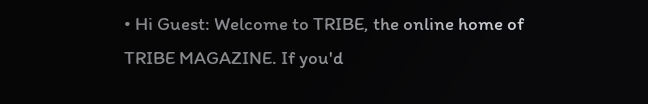• Hi Guest: Welcome to TRIBE, the online home of TRIBE MAGAZINE. If you'd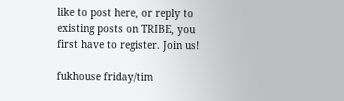like to post here, or reply to existing posts on TRIBE, you first have to register. Join us!

fukhouse friday/tim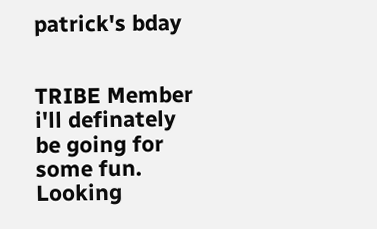patrick's bday


TRIBE Member
i'll definately be going for some fun. Looking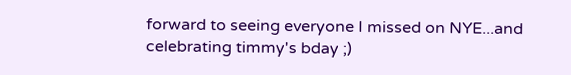forward to seeing everyone I missed on NYE...and celebrating timmy's bday ;)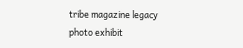tribe magazine legacy photo exhibit